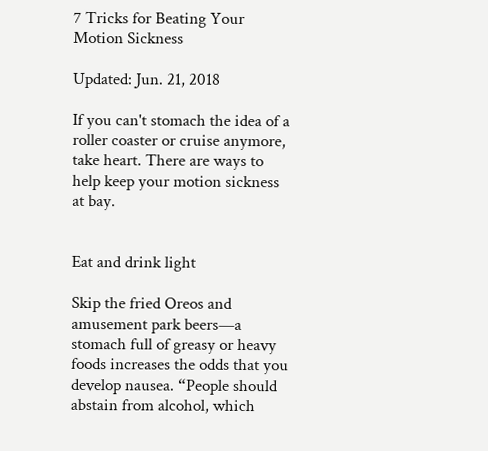7 Tricks for Beating Your Motion Sickness

Updated: Jun. 21, 2018

If you can't stomach the idea of a roller coaster or cruise anymore, take heart. There are ways to help keep your motion sickness at bay.


Eat and drink light

Skip the fried Oreos and amusement park beers—a stomach full of greasy or heavy foods increases the odds that you develop nausea. “People should abstain from alcohol, which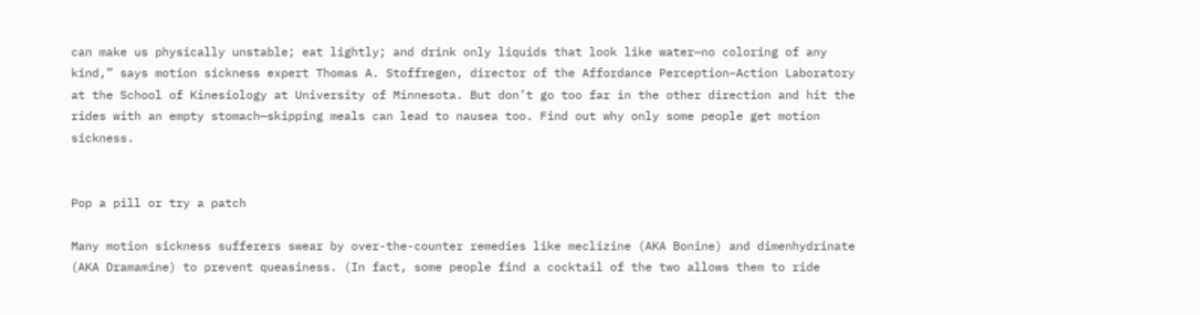can make us physically unstable; eat lightly; and drink only liquids that look like water—no coloring of any kind,” says motion sickness expert Thomas A. Stoffregen, director of the Affordance Perception–Action Laboratory at the School of Kinesiology at University of Minnesota. But don’t go too far in the other direction and hit the rides with an empty stomach—skipping meals can lead to nausea too. Find out why only some people get motion sickness.


Pop a pill or try a patch

Many motion sickness sufferers swear by over-the-counter remedies like meclizine (AKA Bonine) and dimenhydrinate (AKA Dramamine) to prevent queasiness. (In fact, some people find a cocktail of the two allows them to ride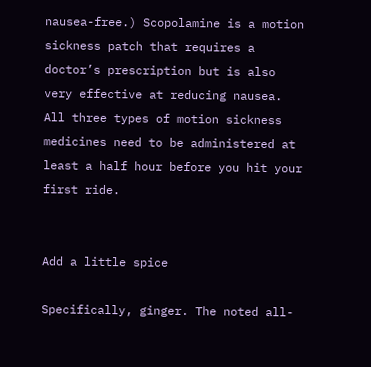nausea-free.) Scopolamine is a motion sickness patch that requires a doctor’s prescription but is also very effective at reducing nausea. All three types of motion sickness medicines need to be administered at least a half hour before you hit your first ride.


Add a little spice

Specifically, ginger. The noted all-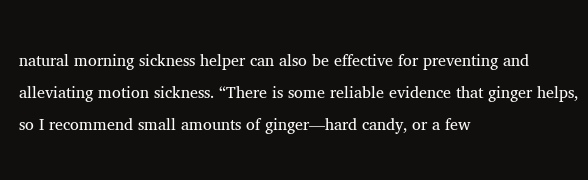natural morning sickness helper can also be effective for preventing and alleviating motion sickness. “There is some reliable evidence that ginger helps, so I recommend small amounts of ginger—hard candy, or a few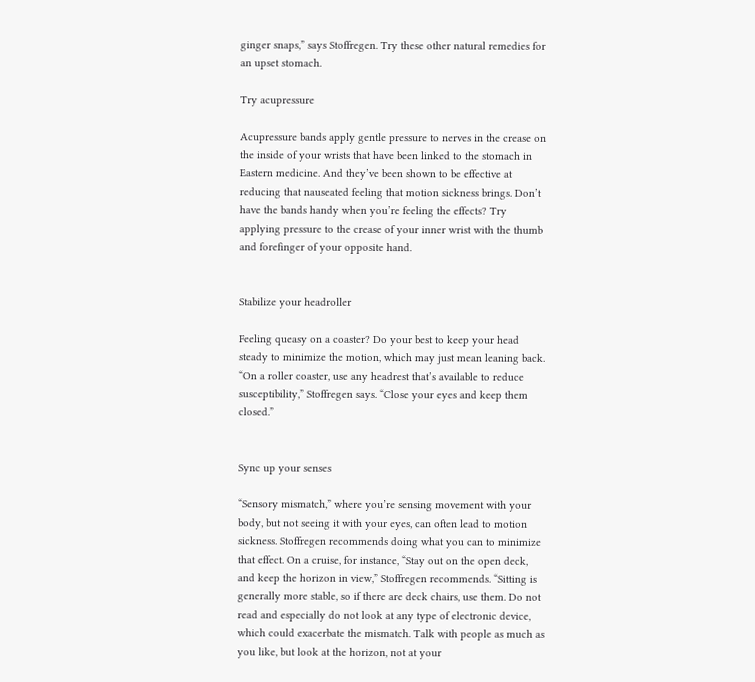ginger snaps,” says Stoffregen. Try these other natural remedies for an upset stomach.

Try acupressure

Acupressure bands apply gentle pressure to nerves in the crease on the inside of your wrists that have been linked to the stomach in Eastern medicine. And they’ve been shown to be effective at reducing that nauseated feeling that motion sickness brings. Don’t have the bands handy when you’re feeling the effects? Try applying pressure to the crease of your inner wrist with the thumb and forefinger of your opposite hand.


Stabilize your headroller

Feeling queasy on a coaster? Do your best to keep your head steady to minimize the motion, which may just mean leaning back. “On a roller coaster, use any headrest that’s available to reduce susceptibility,” Stoffregen says. “Close your eyes and keep them closed.”


Sync up your senses

“Sensory mismatch,” where you’re sensing movement with your body, but not seeing it with your eyes, can often lead to motion sickness. Stoffregen recommends doing what you can to minimize that effect. On a cruise, for instance, “Stay out on the open deck, and keep the horizon in view,” Stoffregen recommends. “Sitting is generally more stable, so if there are deck chairs, use them. Do not read and especially do not look at any type of electronic device, which could exacerbate the mismatch. Talk with people as much as you like, but look at the horizon, not at your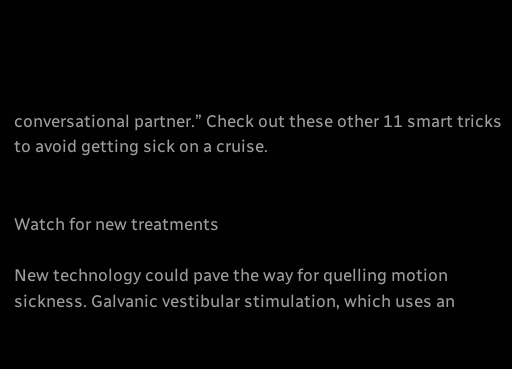conversational partner.” Check out these other 11 smart tricks to avoid getting sick on a cruise.


Watch for new treatments

New technology could pave the way for quelling motion sickness. Galvanic vestibular stimulation, which uses an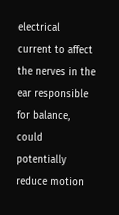electrical current to affect the nerves in the ear responsible for balance, could potentially reduce motion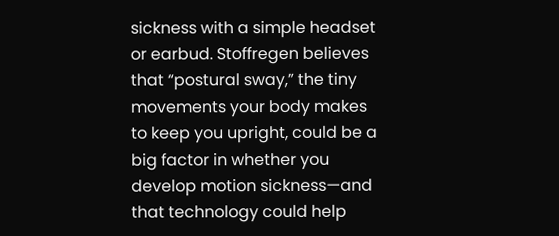sickness with a simple headset or earbud. Stoffregen believes that “postural sway,” the tiny movements your body makes to keep you upright, could be a big factor in whether you develop motion sickness—and that technology could help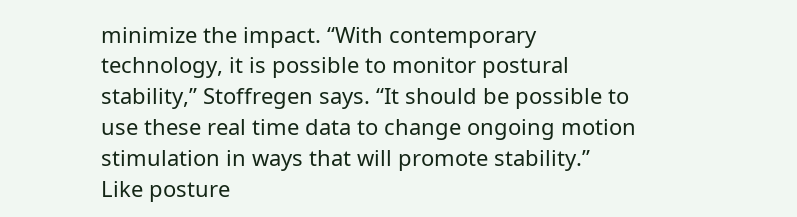minimize the impact. “With contemporary technology, it is possible to monitor postural stability,” Stoffregen says. “It should be possible to use these real time data to change ongoing motion stimulation in ways that will promote stability.” Like posture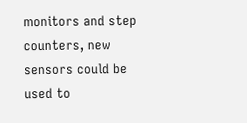monitors and step counters, new sensors could be used to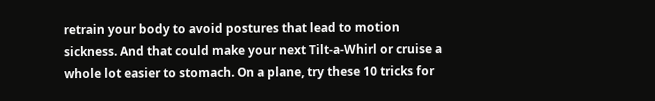retrain your body to avoid postures that lead to motion sickness. And that could make your next Tilt-a-Whirl or cruise a whole lot easier to stomach. On a plane, try these 10 tricks for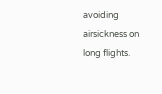avoiding airsickness on long flights.